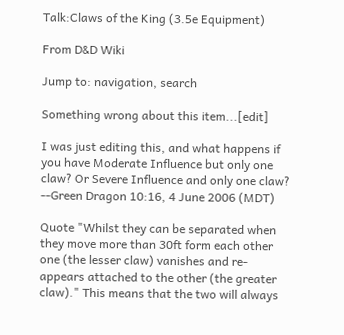Talk:Claws of the King (3.5e Equipment)

From D&D Wiki

Jump to: navigation, search

Something wrong about this item...[edit]

I was just editing this, and what happens if you have Moderate Influence but only one claw? Or Severe Influence and only one claw? --Green Dragon 10:16, 4 June 2006 (MDT)

Quote "Whilst they can be separated when they move more than 30ft form each other one (the lesser claw) vanishes and re-appears attached to the other (the greater claw)." This means that the two will always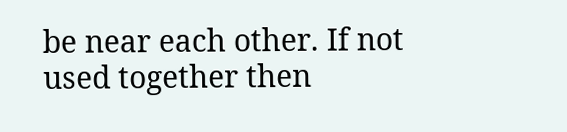be near each other. If not used together then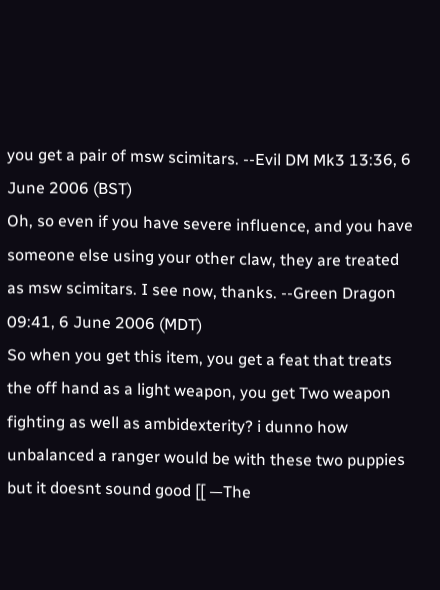you get a pair of msw scimitars. --Evil DM Mk3 13:36, 6 June 2006 (BST)
Oh, so even if you have severe influence, and you have someone else using your other claw, they are treated as msw scimitars. I see now, thanks. --Green Dragon 09:41, 6 June 2006 (MDT)
So when you get this item, you get a feat that treats the off hand as a light weapon, you get Two weapon fighting as well as ambidexterity? i dunno how unbalanced a ranger would be with these two puppies but it doesnt sound good [[ —The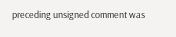preceding unsigned comment was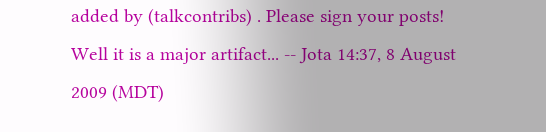added by (talkcontribs) . Please sign your posts!
Well it is a major artifact... -- Jota 14:37, 8 August 2009 (MDT)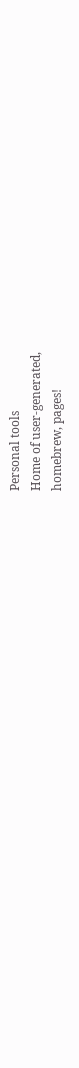Personal tools
Home of user-generated,
homebrew, pages!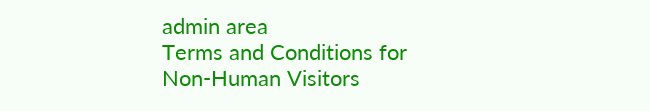admin area
Terms and Conditions for Non-Human Visitors